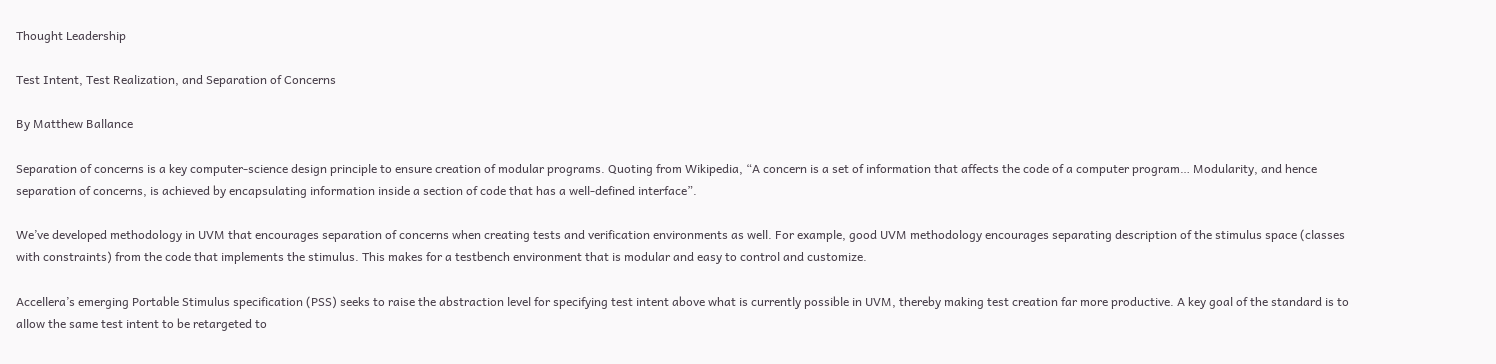Thought Leadership

Test Intent, Test Realization, and Separation of Concerns

By Matthew Ballance

Separation of concerns is a key computer-science design principle to ensure creation of modular programs. Quoting from Wikipedia, “A concern is a set of information that affects the code of a computer program… Modularity, and hence separation of concerns, is achieved by encapsulating information inside a section of code that has a well-defined interface”.

We’ve developed methodology in UVM that encourages separation of concerns when creating tests and verification environments as well. For example, good UVM methodology encourages separating description of the stimulus space (classes with constraints) from the code that implements the stimulus. This makes for a testbench environment that is modular and easy to control and customize.

Accellera’s emerging Portable Stimulus specification (PSS) seeks to raise the abstraction level for specifying test intent above what is currently possible in UVM, thereby making test creation far more productive. A key goal of the standard is to allow the same test intent to be retargeted to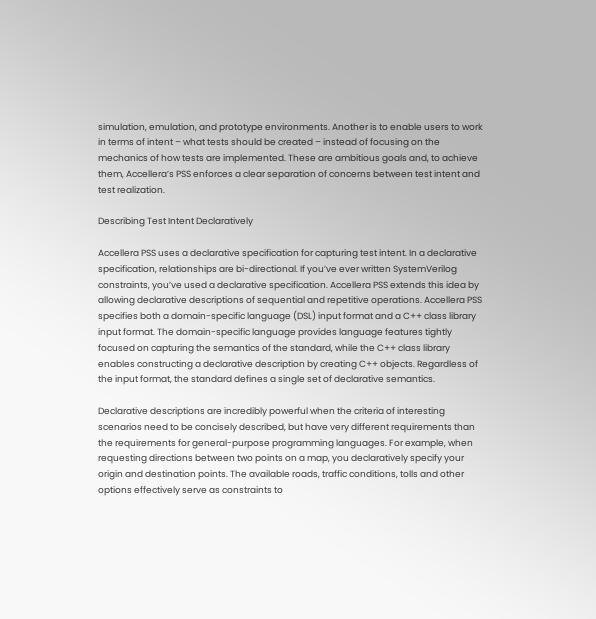simulation, emulation, and prototype environments. Another is to enable users to work in terms of intent – what tests should be created – instead of focusing on the mechanics of how tests are implemented. These are ambitious goals and, to achieve them, Accellera’s PSS enforces a clear separation of concerns between test intent and test realization.

Describing Test Intent Declaratively

Accellera PSS uses a declarative specification for capturing test intent. In a declarative specification, relationships are bi-directional. If you’ve ever written SystemVerilog constraints, you’ve used a declarative specification. Accellera PSS extends this idea by allowing declarative descriptions of sequential and repetitive operations. Accellera PSS specifies both a domain-specific language (DSL) input format and a C++ class library input format. The domain-specific language provides language features tightly focused on capturing the semantics of the standard, while the C++ class library enables constructing a declarative description by creating C++ objects. Regardless of the input format, the standard defines a single set of declarative semantics.

Declarative descriptions are incredibly powerful when the criteria of interesting scenarios need to be concisely described, but have very different requirements than the requirements for general-purpose programming languages. For example, when requesting directions between two points on a map, you declaratively specify your origin and destination points. The available roads, traffic conditions, tolls and other options effectively serve as constraints to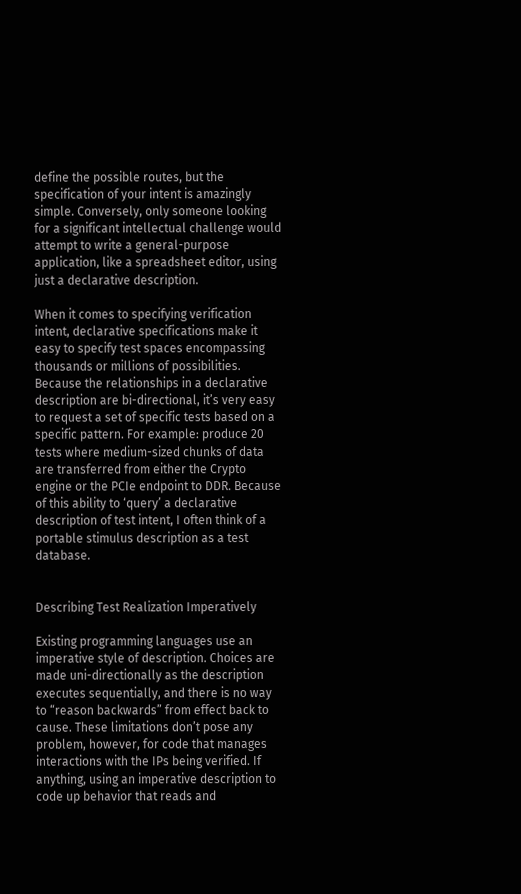define the possible routes, but the specification of your intent is amazingly simple. Conversely, only someone looking for a significant intellectual challenge would attempt to write a general-purpose application, like a spreadsheet editor, using just a declarative description.

When it comes to specifying verification intent, declarative specifications make it easy to specify test spaces encompassing thousands or millions of possibilities. Because the relationships in a declarative description are bi-directional, it’s very easy to request a set of specific tests based on a specific pattern. For example: produce 20 tests where medium-sized chunks of data are transferred from either the Crypto engine or the PCIe endpoint to DDR. Because of this ability to ‘query’ a declarative description of test intent, I often think of a portable stimulus description as a test database.


Describing Test Realization Imperatively

Existing programming languages use an imperative style of description. Choices are made uni-directionally as the description executes sequentially, and there is no way to “reason backwards” from effect back to cause. These limitations don’t pose any problem, however, for code that manages interactions with the IPs being verified. If anything, using an imperative description to code up behavior that reads and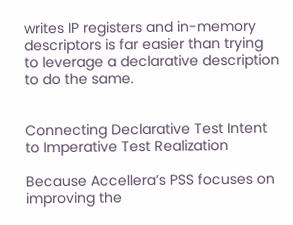writes IP registers and in-memory descriptors is far easier than trying to leverage a declarative description to do the same.


Connecting Declarative Test Intent to Imperative Test Realization

Because Accellera’s PSS focuses on improving the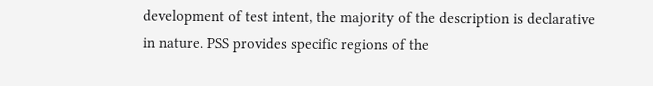development of test intent, the majority of the description is declarative in nature. PSS provides specific regions of the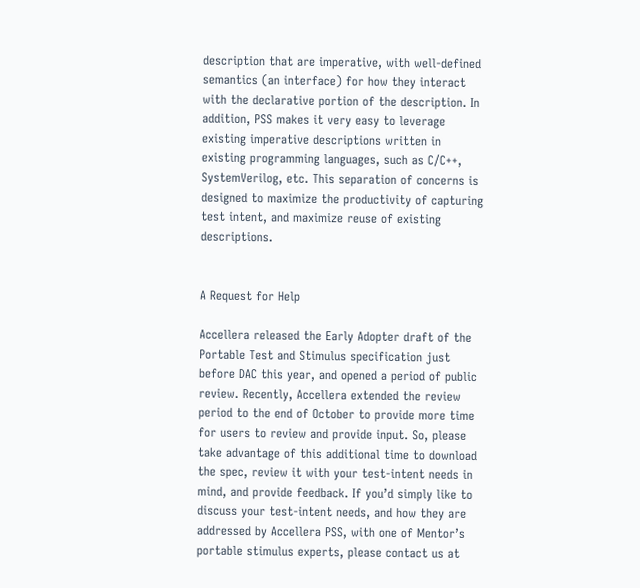description that are imperative, with well-defined semantics (an interface) for how they interact with the declarative portion of the description. In addition, PSS makes it very easy to leverage existing imperative descriptions written in existing programming languages, such as C/C++, SystemVerilog, etc. This separation of concerns is designed to maximize the productivity of capturing test intent, and maximize reuse of existing descriptions.


A Request for Help

Accellera released the Early Adopter draft of the Portable Test and Stimulus specification just before DAC this year, and opened a period of public review. Recently, Accellera extended the review period to the end of October to provide more time for users to review and provide input. So, please take advantage of this additional time to download the spec, review it with your test-intent needs in mind, and provide feedback. If you’d simply like to discuss your test-intent needs, and how they are addressed by Accellera PSS, with one of Mentor’s portable stimulus experts, please contact us at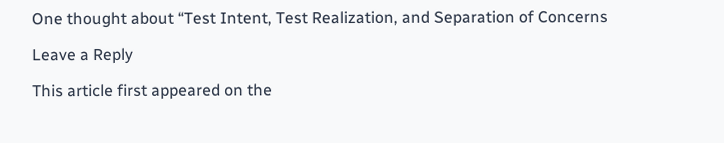One thought about “Test Intent, Test Realization, and Separation of Concerns

Leave a Reply

This article first appeared on the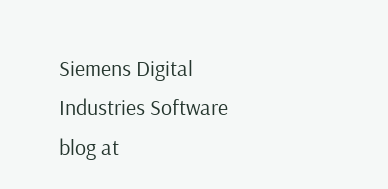Siemens Digital Industries Software blog at